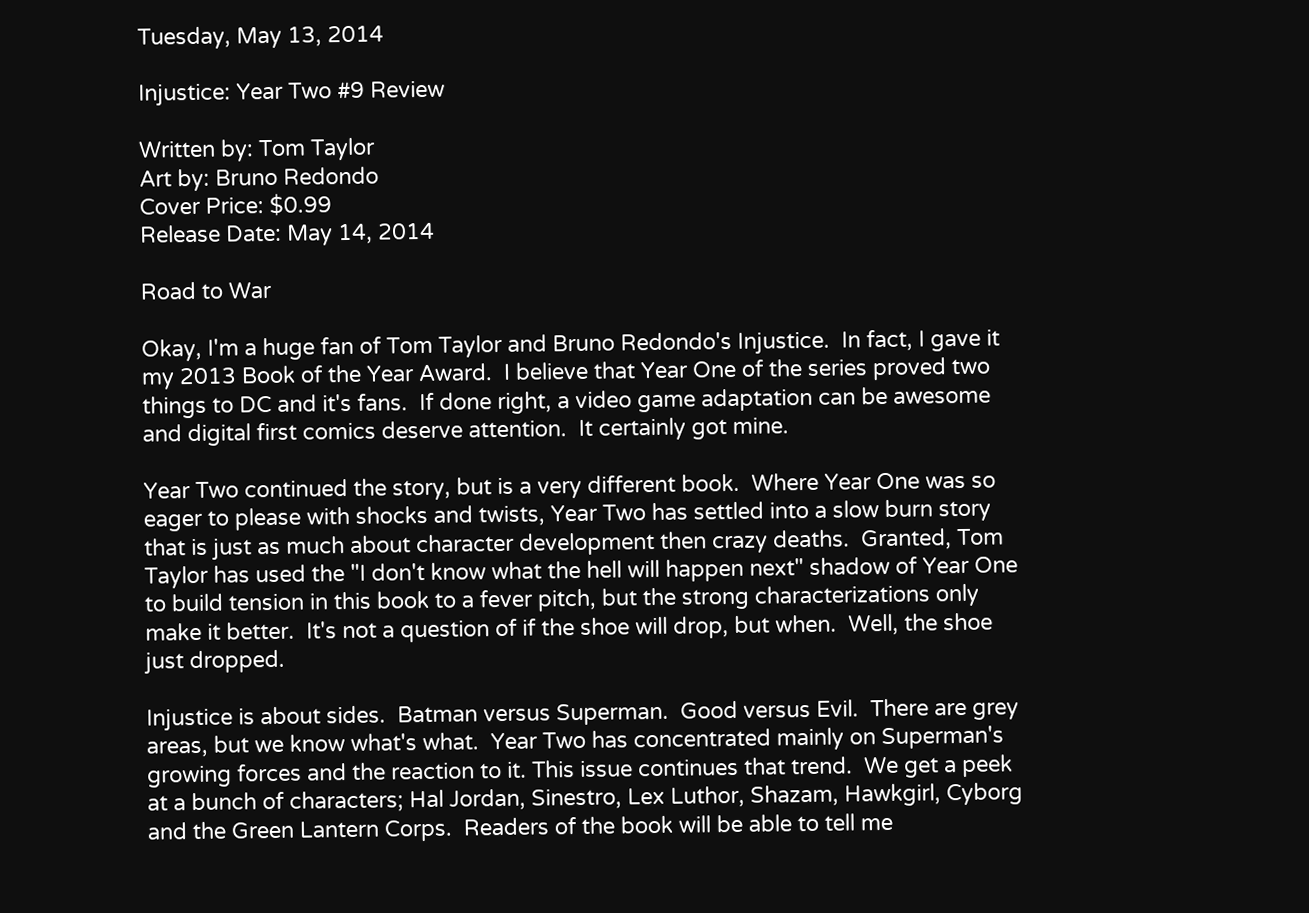Tuesday, May 13, 2014

Injustice: Year Two #9 Review

Written by: Tom Taylor
Art by: Bruno Redondo
Cover Price: $0.99
Release Date: May 14, 2014

Road to War

Okay, I'm a huge fan of Tom Taylor and Bruno Redondo's Injustice.  In fact, I gave it my 2013 Book of the Year Award.  I believe that Year One of the series proved two things to DC and it's fans.  If done right, a video game adaptation can be awesome and digital first comics deserve attention.  It certainly got mine.

Year Two continued the story, but is a very different book.  Where Year One was so eager to please with shocks and twists, Year Two has settled into a slow burn story that is just as much about character development then crazy deaths.  Granted, Tom Taylor has used the "I don't know what the hell will happen next" shadow of Year One to build tension in this book to a fever pitch, but the strong characterizations only make it better.  It's not a question of if the shoe will drop, but when.  Well, the shoe just dropped.

Injustice is about sides.  Batman versus Superman.  Good versus Evil.  There are grey areas, but we know what's what.  Year Two has concentrated mainly on Superman's growing forces and the reaction to it. This issue continues that trend.  We get a peek at a bunch of characters; Hal Jordan, Sinestro, Lex Luthor, Shazam, Hawkgirl, Cyborg and the Green Lantern Corps.  Readers of the book will be able to tell me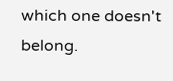which one doesn't belong.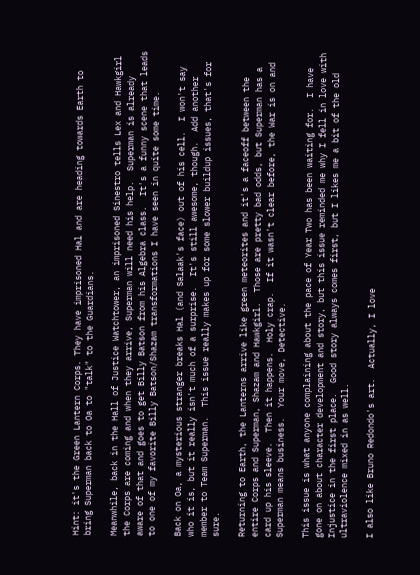Hint: it's the Green Lantern Corps. They have imprisoned Hal and are heading towards Earth to bring Superman back to Oa to "talk" to the Guardians.

Meanwhile, back in the Hall of Justice Watchtower, an imprisoned Sinestro tells Lex and Hawkgirl the Corps are coming and when they arrive, Superman will need his help.  Superman is already aware of that and goes to get Billy Batson from his Algebra class.  It's a funny scene that leads to one of my favorite Billy Batson/Shazam transformations I have seen in quite some time.

Back on Oa, a mysterious stranger breaks Hal (and Salaak's face) out of his cell.  I won't say who it is, but it really isn't much of a surprise.  It's still awesome, though.  Add another member to Team Superman.  This issue really makes up for some slower buildup issues, that's for sure.

Returning to Earth, the Lanterns arrive like green meteorites and it's a faceoff between the entire Corps and Superman, Shazam and Hawkgirl.  Those are pretty bad odds, but Superman has a card up his sleeve.  Then it happens.  Holy crap.  If it wasn't clear before, the War is on and Superman means business.  Your move, Detective.

This issue is what anyone complaining about the pace of Year Two has been waiting for.  I have gone on about character development and story, but this issue reminded me why I fell in love with Injustice in the first place.  Good story always comes first, but I likes me a bit of the old ultraviolence mixed in as well.

I also like Bruno Redondo's art.  Actually, I love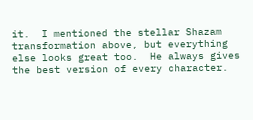it.  I mentioned the stellar Shazam transformation above, but everything else looks great too.  He always gives the best version of every character.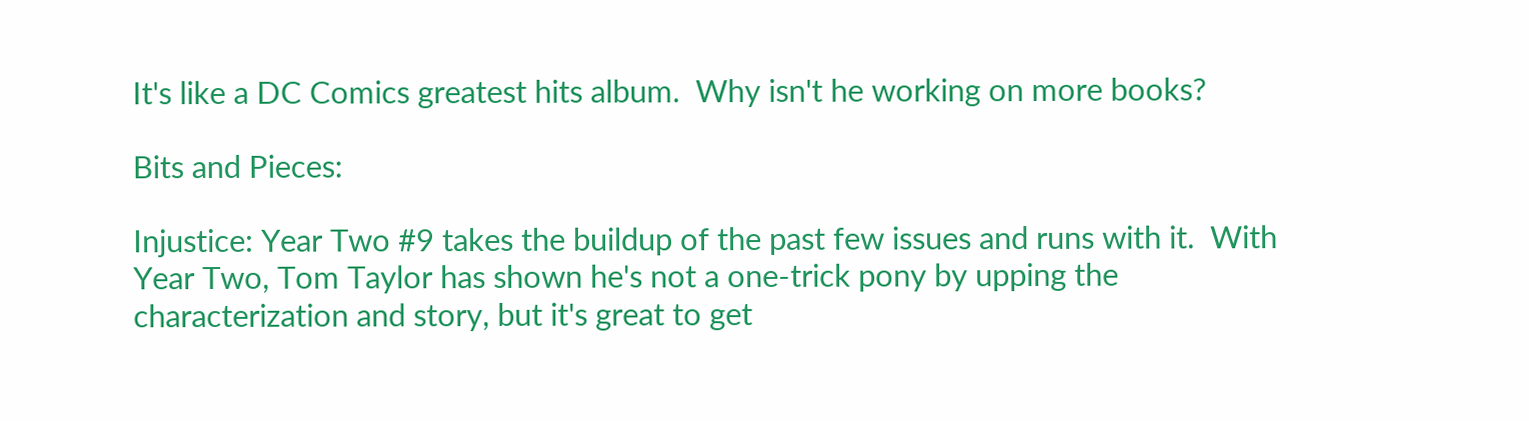It's like a DC Comics greatest hits album.  Why isn't he working on more books?

Bits and Pieces:

Injustice: Year Two #9 takes the buildup of the past few issues and runs with it.  With Year Two, Tom Taylor has shown he's not a one-trick pony by upping the characterization and story, but it's great to get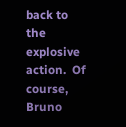back to the explosive action.  Of course, Bruno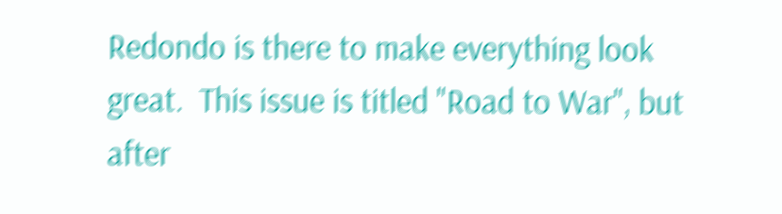Redondo is there to make everything look great.  This issue is titled "Road to War", but after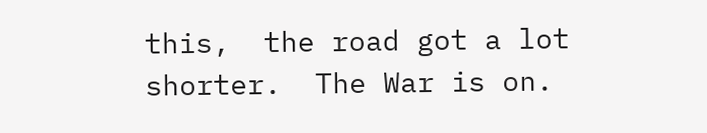this,  the road got a lot shorter.  The War is on.